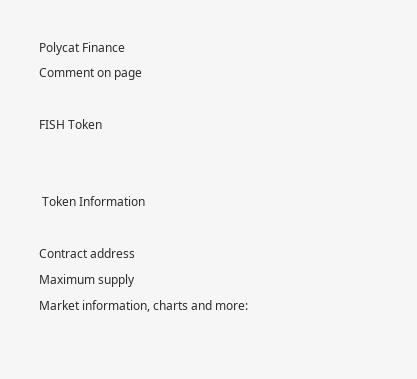Polycat Finance
Comment on page

FISH Token


 Token Information

Contract address
Maximum supply
Market information, charts and more: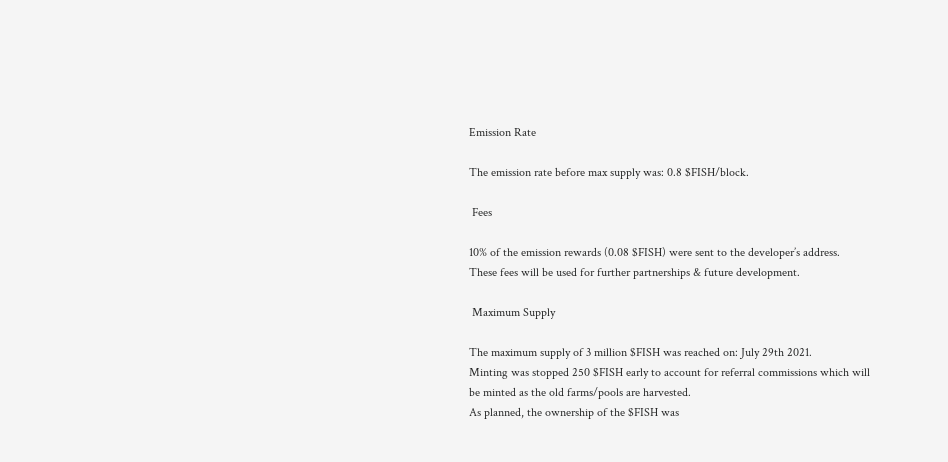Emission Rate

The emission rate before max supply was: 0.8 $FISH/block.

 Fees

10% of the emission rewards (0.08 $FISH) were sent to the developer’s address.
These fees will be used for further partnerships & future development.

 Maximum Supply

The maximum supply of 3 million $FISH was reached on: July 29th 2021.
Minting was stopped 250 $FISH early to account for referral commissions which will be minted as the old farms/pools are harvested.
As planned, the ownership of the $FISH was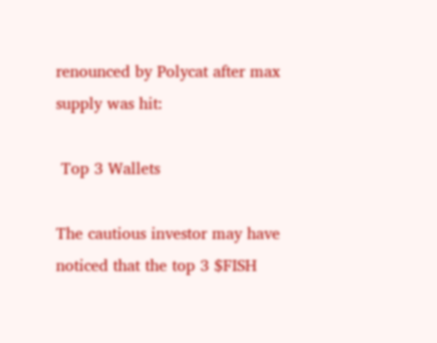renounced by Polycat after max supply was hit:

 Top 3 Wallets

The cautious investor may have noticed that the top 3 $FISH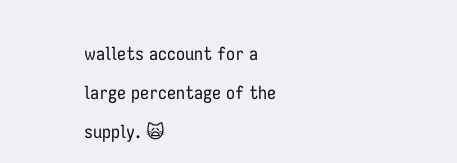wallets account for a large percentage of the supply. 🙀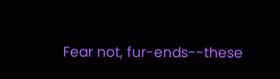Fear not, fur-ends--these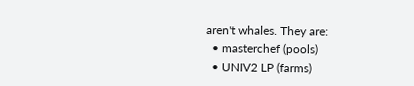aren't whales. They are:
  • masterchef (pools)
  • UNIV2 LP (farms)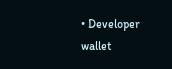• Developer wallet